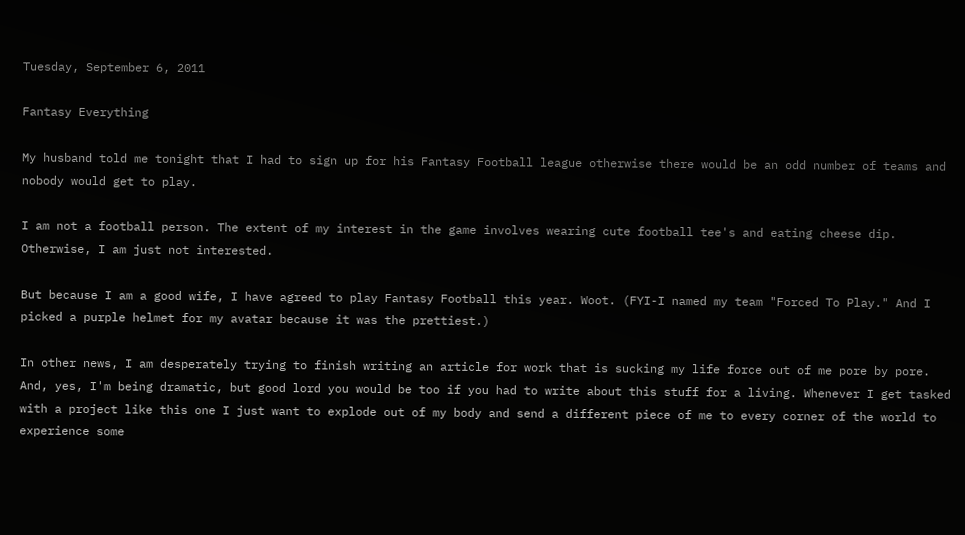Tuesday, September 6, 2011

Fantasy Everything

My husband told me tonight that I had to sign up for his Fantasy Football league otherwise there would be an odd number of teams and nobody would get to play.

I am not a football person. The extent of my interest in the game involves wearing cute football tee's and eating cheese dip. Otherwise, I am just not interested.

But because I am a good wife, I have agreed to play Fantasy Football this year. Woot. (FYI-I named my team "Forced To Play." And I picked a purple helmet for my avatar because it was the prettiest.)

In other news, I am desperately trying to finish writing an article for work that is sucking my life force out of me pore by pore. And, yes, I'm being dramatic, but good lord you would be too if you had to write about this stuff for a living. Whenever I get tasked with a project like this one I just want to explode out of my body and send a different piece of me to every corner of the world to experience some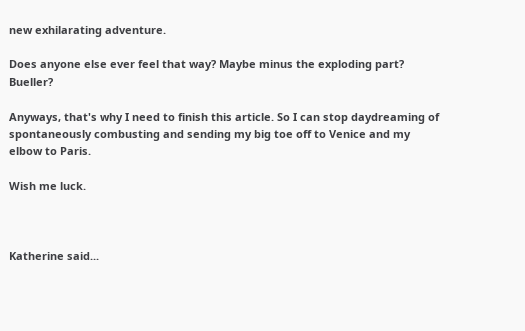new exhilarating adventure.

Does anyone else ever feel that way? Maybe minus the exploding part? Bueller?

Anyways, that's why I need to finish this article. So I can stop daydreaming of spontaneously combusting and sending my big toe off to Venice and my elbow to Paris.

Wish me luck.



Katherine said...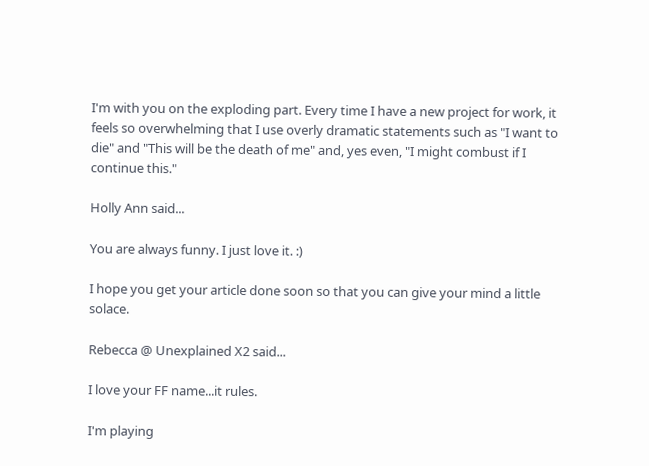I'm with you on the exploding part. Every time I have a new project for work, it feels so overwhelming that I use overly dramatic statements such as "I want to die" and "This will be the death of me" and, yes even, "I might combust if I continue this."

Holly Ann said...

You are always funny. I just love it. :)

I hope you get your article done soon so that you can give your mind a little solace.

Rebecca @ Unexplained X2 said...

I love your FF name...it rules.

I'm playing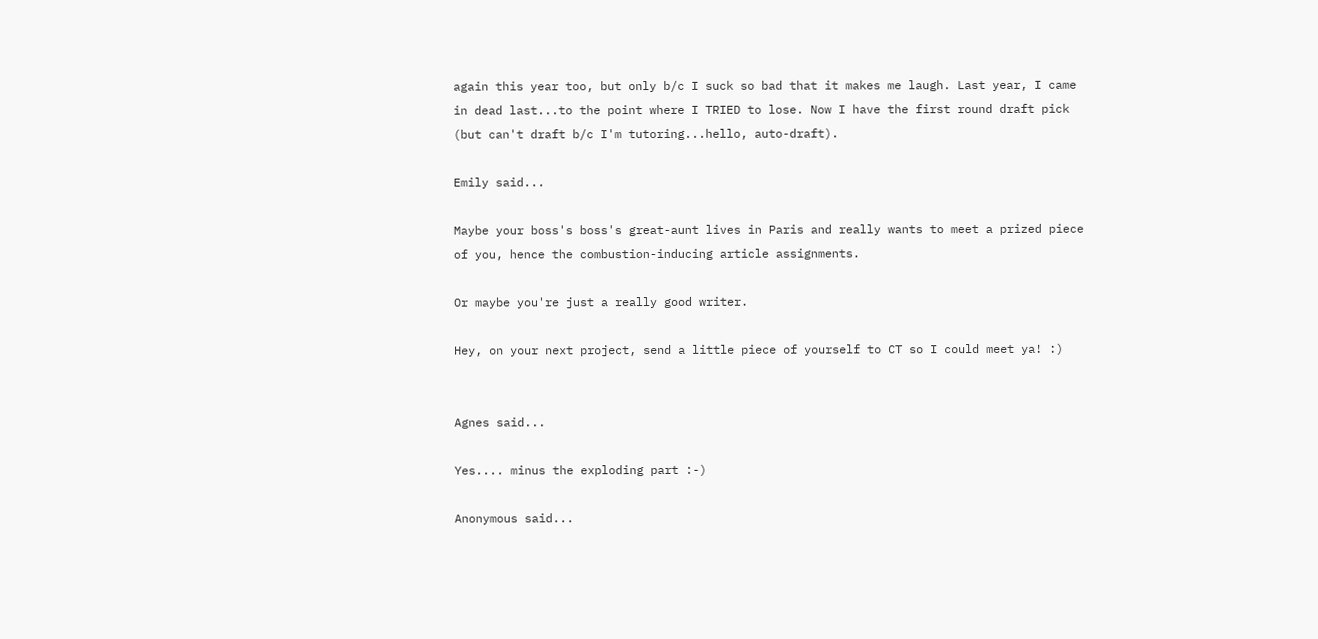again this year too, but only b/c I suck so bad that it makes me laugh. Last year, I came in dead last...to the point where I TRIED to lose. Now I have the first round draft pick (but can't draft b/c I'm tutoring...hello, auto-draft).

Emily said...

Maybe your boss's boss's great-aunt lives in Paris and really wants to meet a prized piece of you, hence the combustion-inducing article assignments.

Or maybe you're just a really good writer.

Hey, on your next project, send a little piece of yourself to CT so I could meet ya! :)


Agnes said...

Yes.... minus the exploding part :-)

Anonymous said...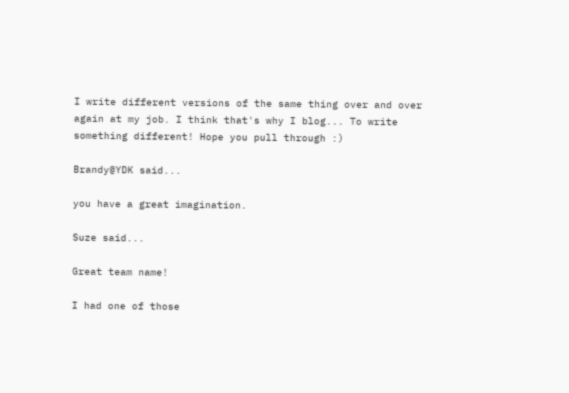I write different versions of the same thing over and over again at my job. I think that's why I blog... To write something different! Hope you pull through :)

Brandy@YDK said...

you have a great imagination.

Suze said...

Great team name!

I had one of those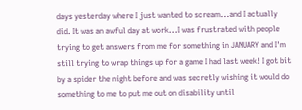days yesterday where I just wanted to scream...and I actually did. It was an awful day at work...I was frustrated with people trying to get answers from me for something in JANUARY and I'm still trying to wrap things up for a game I had last week! I got bit by a spider the night before and was secretly wishing it would do something to me to put me out on disability until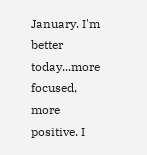January. I'm better today...more focused, more positive. I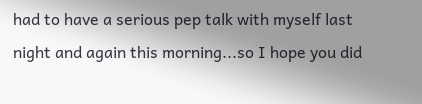had to have a serious pep talk with myself last night and again this morning...so I hope you did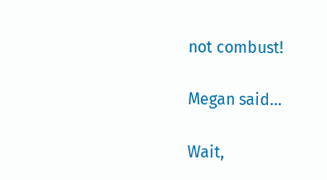not combust!

Megan said...

Wait,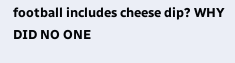football includes cheese dip? WHY DID NO ONE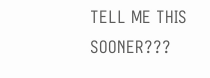TELL ME THIS SOONER???